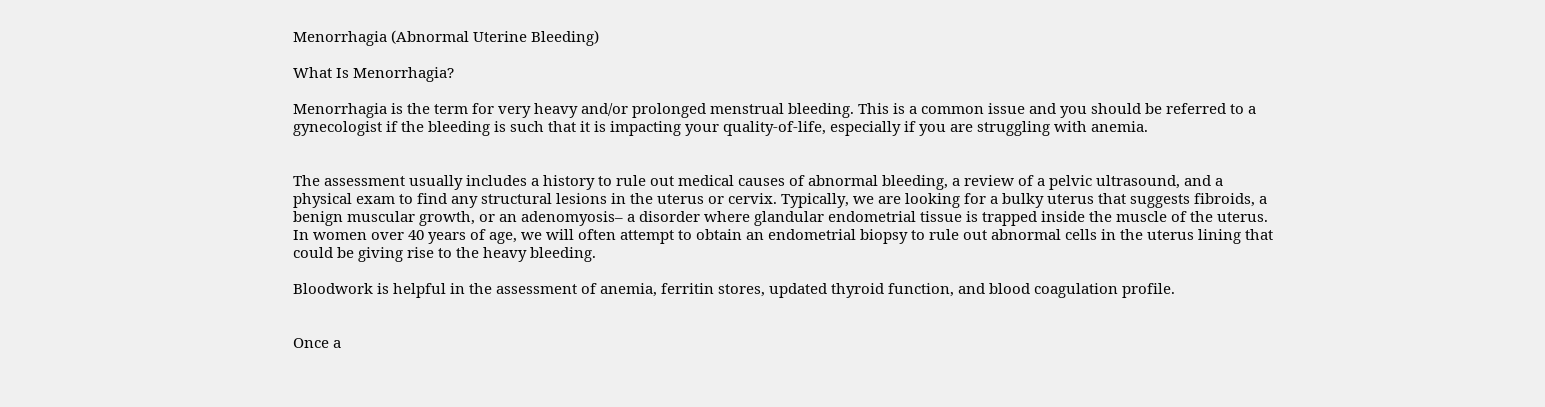Menorrhagia (Abnormal Uterine Bleeding)

What Is Menorrhagia?

Menorrhagia is the term for very heavy and/or prolonged menstrual bleeding. This is a common issue and you should be referred to a gynecologist if the bleeding is such that it is impacting your quality-of-life, especially if you are struggling with anemia.


The assessment usually includes a history to rule out medical causes of abnormal bleeding, a review of a pelvic ultrasound, and a physical exam to find any structural lesions in the uterus or cervix. Typically, we are looking for a bulky uterus that suggests fibroids, a benign muscular growth, or an adenomyosis– a disorder where glandular endometrial tissue is trapped inside the muscle of the uterus. In women over 40 years of age, we will often attempt to obtain an endometrial biopsy to rule out abnormal cells in the uterus lining that could be giving rise to the heavy bleeding.

Bloodwork is helpful in the assessment of anemia, ferritin stores, updated thyroid function, and blood coagulation profile.


Once a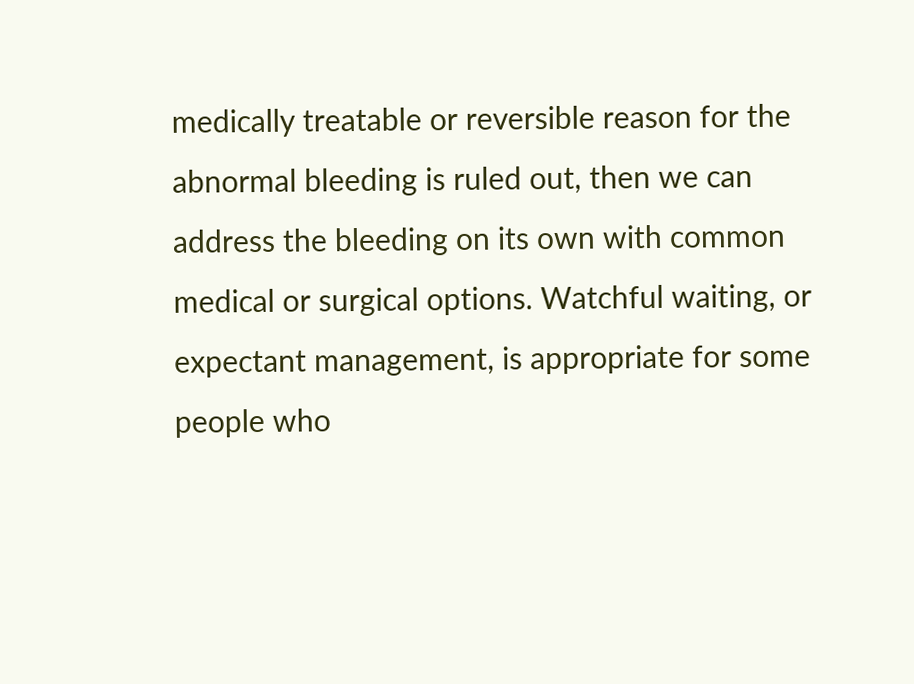medically treatable or reversible reason for the abnormal bleeding is ruled out, then we can address the bleeding on its own with common medical or surgical options. Watchful waiting, or expectant management, is appropriate for some people who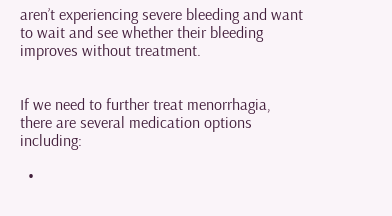aren’t experiencing severe bleeding and want to wait and see whether their bleeding improves without treatment.


If we need to further treat menorrhagia, there are several medication options including:

  •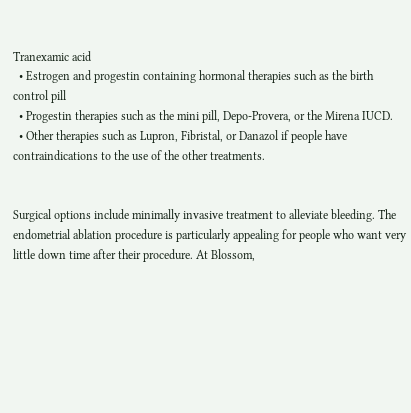Tranexamic acid
  • Estrogen and progestin containing hormonal therapies such as the birth control pill
  • Progestin therapies such as the mini pill, Depo-Provera, or the Mirena IUCD.
  • Other therapies such as Lupron, Fibristal, or Danazol if people have contraindications to the use of the other treatments.


Surgical options include minimally invasive treatment to alleviate bleeding. The endometrial ablation procedure is particularly appealing for people who want very little down time after their procedure. At Blossom,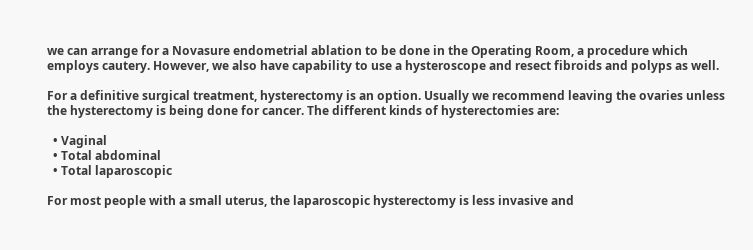we can arrange for a Novasure endometrial ablation to be done in the Operating Room, a procedure which employs cautery. However, we also have capability to use a hysteroscope and resect fibroids and polyps as well.

For a definitive surgical treatment, hysterectomy is an option. Usually we recommend leaving the ovaries unless the hysterectomy is being done for cancer. The different kinds of hysterectomies are:

  • Vaginal
  • Total abdominal
  • Total laparoscopic

For most people with a small uterus, the laparoscopic hysterectomy is less invasive and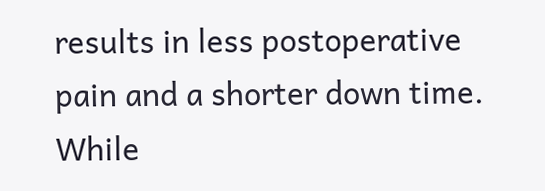results in less postoperative pain and a shorter down time. While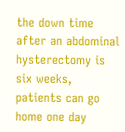the down time after an abdominal hysterectomy is six weeks, patients can go home one day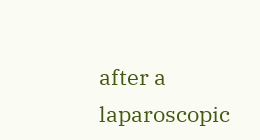after a laparoscopic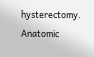hysterectomy. Anatomic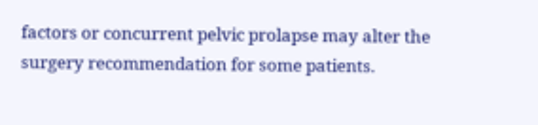factors or concurrent pelvic prolapse may alter the surgery recommendation for some patients.